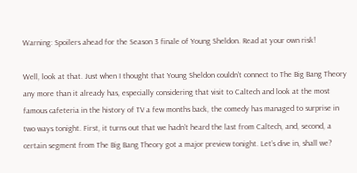Warning: Spoilers ahead for the Season 3 finale of Young Sheldon. Read at your own risk!

Well, look at that. Just when I thought that Young Sheldon couldn’t connect to The Big Bang Theory any more than it already has, especially considering that visit to Caltech and look at the most famous cafeteria in the history of TV a few months back, the comedy has managed to surprise in two ways tonight. First, it turns out that we hadn’t heard the last from Caltech, and, second, a certain segment from The Big Bang Theory got a major preview tonight. Let’s dive in, shall we?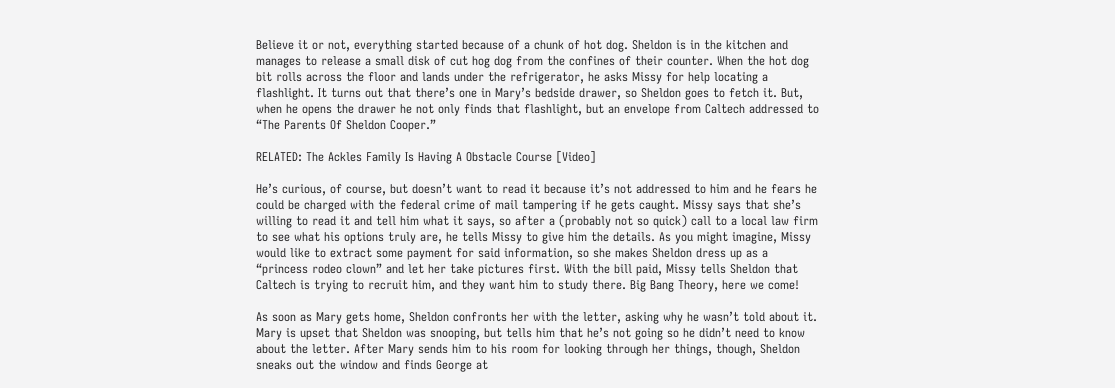Believe it or not, everything started because of a chunk of hot dog. Sheldon is in the kitchen and manages to release a small disk of cut hog dog from the confines of their counter. When the hot dog bit rolls across the floor and lands under the refrigerator, he asks Missy for help locating a flashlight. It turns out that there’s one in Mary’s bedside drawer, so Sheldon goes to fetch it. But, when he opens the drawer he not only finds that flashlight, but an envelope from Caltech addressed to “The Parents Of Sheldon Cooper.”

RELATED: The Ackles Family Is Having A Obstacle Course [Video]

He’s curious, of course, but doesn’t want to read it because it’s not addressed to him and he fears he could be charged with the federal crime of mail tampering if he gets caught. Missy says that she’s willing to read it and tell him what it says, so after a (probably not so quick) call to a local law firm to see what his options truly are, he tells Missy to give him the details. As you might imagine, Missy would like to extract some payment for said information, so she makes Sheldon dress up as a “princess rodeo clown” and let her take pictures first. With the bill paid, Missy tells Sheldon that Caltech is trying to recruit him, and they want him to study there. Big Bang Theory, here we come!

As soon as Mary gets home, Sheldon confronts her with the letter, asking why he wasn’t told about it. Mary is upset that Sheldon was snooping, but tells him that he’s not going so he didn’t need to know about the letter. After Mary sends him to his room for looking through her things, though, Sheldon sneaks out the window and finds George at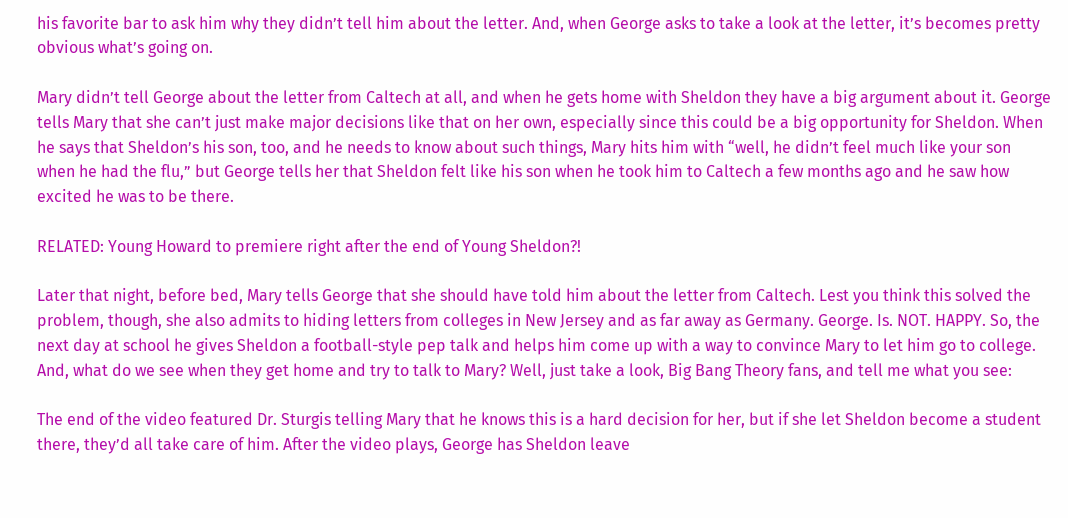his favorite bar to ask him why they didn’t tell him about the letter. And, when George asks to take a look at the letter, it’s becomes pretty obvious what’s going on.

Mary didn’t tell George about the letter from Caltech at all, and when he gets home with Sheldon they have a big argument about it. George tells Mary that she can’t just make major decisions like that on her own, especially since this could be a big opportunity for Sheldon. When he says that Sheldon’s his son, too, and he needs to know about such things, Mary hits him with “well, he didn’t feel much like your son when he had the flu,” but George tells her that Sheldon felt like his son when he took him to Caltech a few months ago and he saw how excited he was to be there.

RELATED: Young Howard to premiere right after the end of Young Sheldon?!

Later that night, before bed, Mary tells George that she should have told him about the letter from Caltech. Lest you think this solved the problem, though, she also admits to hiding letters from colleges in New Jersey and as far away as Germany. George. Is. NOT. HAPPY. So, the next day at school he gives Sheldon a football-style pep talk and helps him come up with a way to convince Mary to let him go to college. And, what do we see when they get home and try to talk to Mary? Well, just take a look, Big Bang Theory fans, and tell me what you see:

The end of the video featured Dr. Sturgis telling Mary that he knows this is a hard decision for her, but if she let Sheldon become a student there, they’d all take care of him. After the video plays, George has Sheldon leave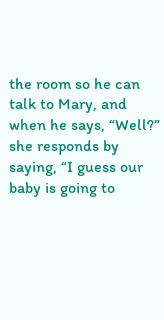the room so he can talk to Mary, and when he says, “Well?” she responds by saying, “I guess our baby is going to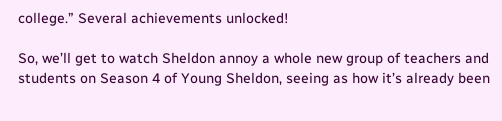college.” Several achievements unlocked!

So, we’ll get to watch Sheldon annoy a whole new group of teachers and students on Season 4 of Young Sheldon, seeing as how it’s already been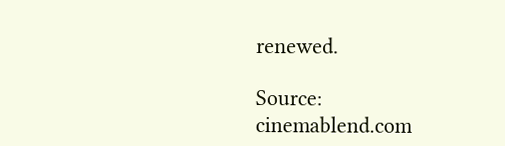renewed.

Source: cinemablend.com